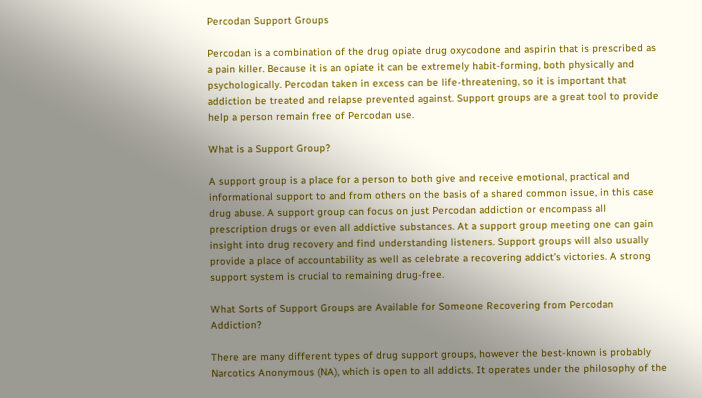Percodan Support Groups

Percodan is a combination of the drug opiate drug oxycodone and aspirin that is prescribed as a pain killer. Because it is an opiate it can be extremely habit-forming, both physically and psychologically. Percodan taken in excess can be life-threatening, so it is important that addiction be treated and relapse prevented against. Support groups are a great tool to provide help a person remain free of Percodan use.

What is a Support Group?

A support group is a place for a person to both give and receive emotional, practical and informational support to and from others on the basis of a shared common issue, in this case drug abuse. A support group can focus on just Percodan addiction or encompass all prescription drugs or even all addictive substances. At a support group meeting one can gain insight into drug recovery and find understanding listeners. Support groups will also usually provide a place of accountability as well as celebrate a recovering addict’s victories. A strong support system is crucial to remaining drug-free.

What Sorts of Support Groups are Available for Someone Recovering from Percodan Addiction?

There are many different types of drug support groups, however the best-known is probably Narcotics Anonymous (NA), which is open to all addicts. It operates under the philosophy of the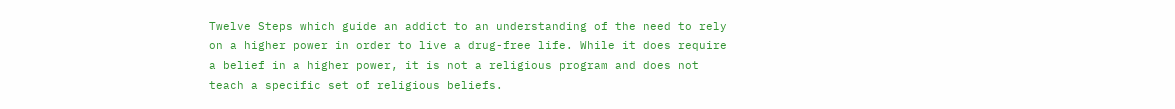Twelve Steps which guide an addict to an understanding of the need to rely on a higher power in order to live a drug-free life. While it does require a belief in a higher power, it is not a religious program and does not teach a specific set of religious beliefs.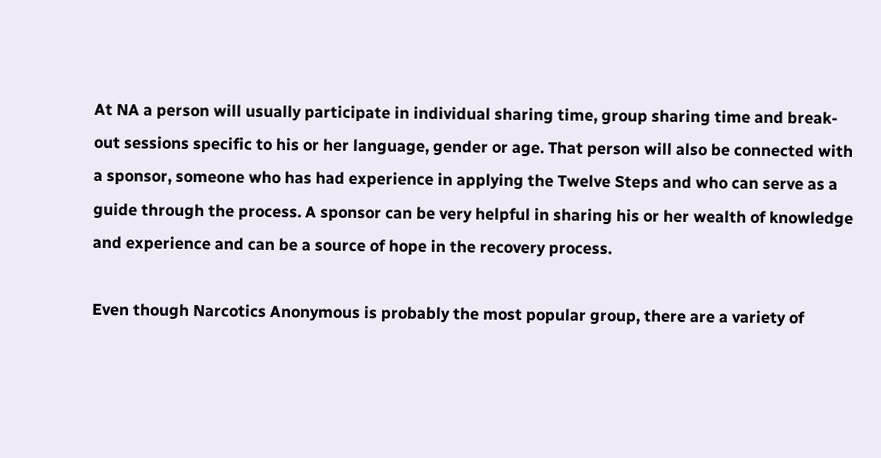At NA a person will usually participate in individual sharing time, group sharing time and break-out sessions specific to his or her language, gender or age. That person will also be connected with a sponsor, someone who has had experience in applying the Twelve Steps and who can serve as a guide through the process. A sponsor can be very helpful in sharing his or her wealth of knowledge and experience and can be a source of hope in the recovery process.

Even though Narcotics Anonymous is probably the most popular group, there are a variety of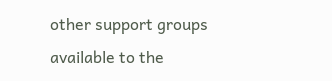other support groups available to the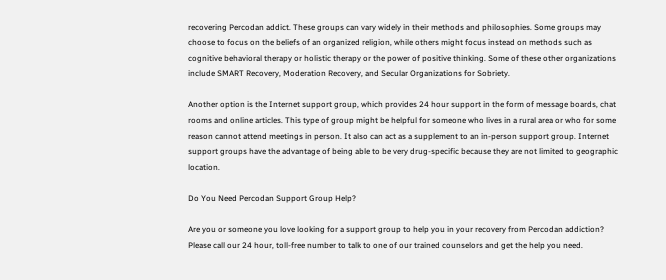recovering Percodan addict. These groups can vary widely in their methods and philosophies. Some groups may choose to focus on the beliefs of an organized religion, while others might focus instead on methods such as cognitive behavioral therapy or holistic therapy or the power of positive thinking. Some of these other organizations include SMART Recovery, Moderation Recovery, and Secular Organizations for Sobriety.

Another option is the Internet support group, which provides 24 hour support in the form of message boards, chat rooms and online articles. This type of group might be helpful for someone who lives in a rural area or who for some reason cannot attend meetings in person. It also can act as a supplement to an in-person support group. Internet support groups have the advantage of being able to be very drug-specific because they are not limited to geographic location.

Do You Need Percodan Support Group Help?

Are you or someone you love looking for a support group to help you in your recovery from Percodan addiction? Please call our 24 hour, toll-free number to talk to one of our trained counselors and get the help you need.